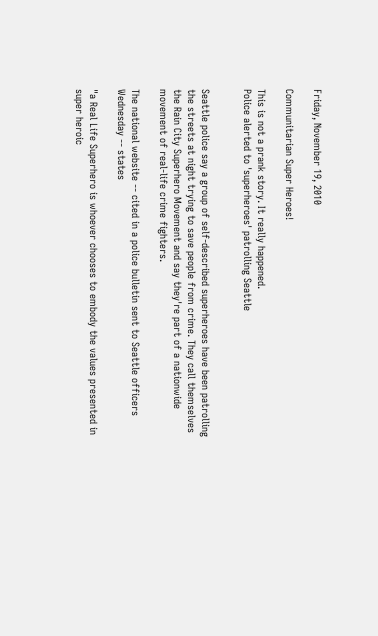Friday, November 19, 2010

Communitarian Super Heroes!

This is not a prank story. It really happened.
Police alerted to 'superheroes' patrolling Seattle


Seattle police say a group of self-described superheroes have been patrolling the streets at night trying to save people from crime. They call themselves the Rain City Superhero Movement and say they're part of a nationwide movement of real-life crime fighters.

The national website -- cited in a police bulletin sent to Seattle officers Wednesday -- states

"a Real Life Superhero is whoever chooses to embody the values presented in super heroic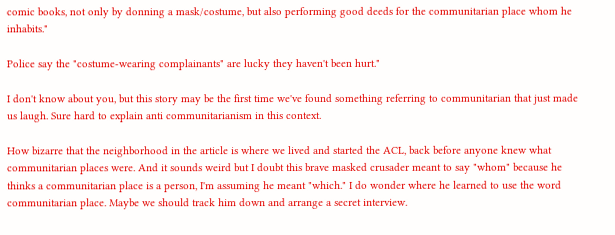comic books, not only by donning a mask/costume, but also performing good deeds for the communitarian place whom he inhabits."

Police say the "costume-wearing complainants" are lucky they haven't been hurt."

I don't know about you, but this story may be the first time we've found something referring to communitarian that just made us laugh. Sure hard to explain anti communitarianism in this context.

How bizarre that the neighborhood in the article is where we lived and started the ACL, back before anyone knew what communitarian places were. And it sounds weird but I doubt this brave masked crusader meant to say "whom" because he thinks a communitarian place is a person, I'm assuming he meant "which." I do wonder where he learned to use the word communitarian place. Maybe we should track him down and arrange a secret interview.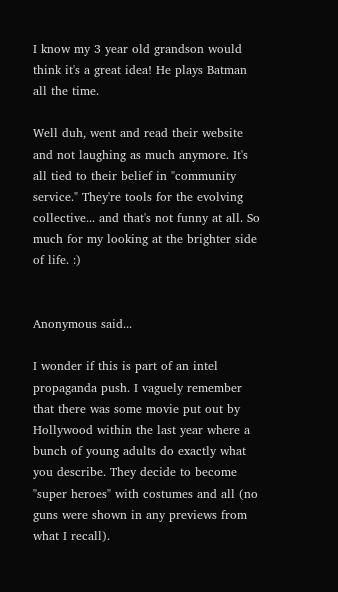I know my 3 year old grandson would think it's a great idea! He plays Batman all the time.

Well duh, went and read their website and not laughing as much anymore. It's all tied to their belief in "community service." They're tools for the evolving collective... and that's not funny at all. So much for my looking at the brighter side of life. :)


Anonymous said...

I wonder if this is part of an intel propaganda push. I vaguely remember that there was some movie put out by Hollywood within the last year where a bunch of young adults do exactly what you describe. They decide to become "super heroes" with costumes and all (no guns were shown in any previews from what I recall).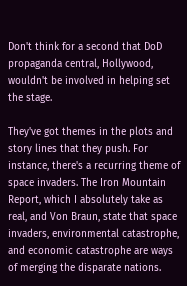Don't think for a second that DoD propaganda central, Hollywood, wouldn't be involved in helping set the stage.

They've got themes in the plots and story lines that they push. For instance, there's a recurring theme of space invaders. The Iron Mountain Report, which I absolutely take as real, and Von Braun, state that space invaders, environmental catastrophe, and economic catastrophe are ways of merging the disparate nations.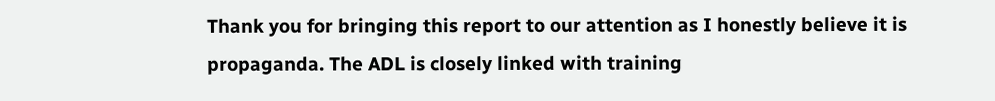Thank you for bringing this report to our attention as I honestly believe it is propaganda. The ADL is closely linked with training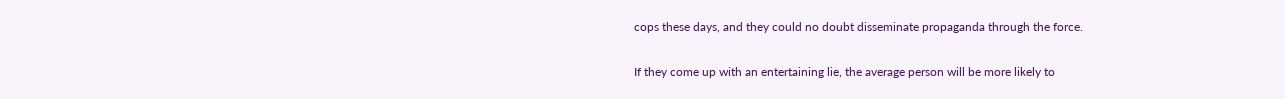cops these days, and they could no doubt disseminate propaganda through the force.

If they come up with an entertaining lie, the average person will be more likely to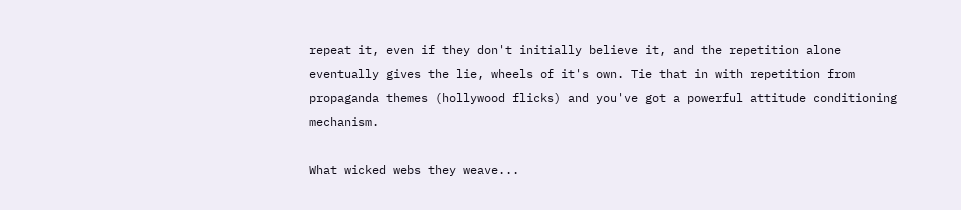repeat it, even if they don't initially believe it, and the repetition alone eventually gives the lie, wheels of it's own. Tie that in with repetition from propaganda themes (hollywood flicks) and you've got a powerful attitude conditioning mechanism.

What wicked webs they weave...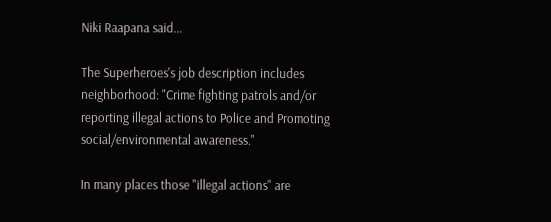Niki Raapana said...

The Superheroes's job description includes neighborhood: "Crime fighting patrols and/or reporting illegal actions to Police and Promoting social/environmental awareness."

In many places those "illegal actions" are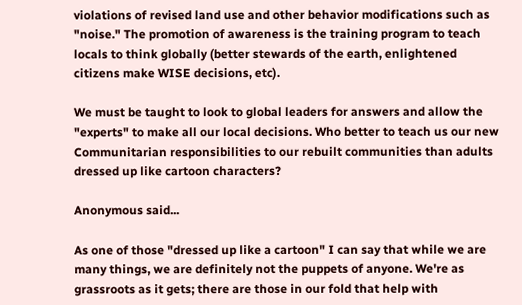violations of revised land use and other behavior modifications such as "noise." The promotion of awareness is the training program to teach locals to think globally (better stewards of the earth, enlightened citizens make WISE decisions, etc).

We must be taught to look to global leaders for answers and allow the "experts" to make all our local decisions. Who better to teach us our new Communitarian responsibilities to our rebuilt communities than adults dressed up like cartoon characters?

Anonymous said...

As one of those "dressed up like a cartoon" I can say that while we are many things, we are definitely not the puppets of anyone. We're as grassroots as it gets; there are those in our fold that help with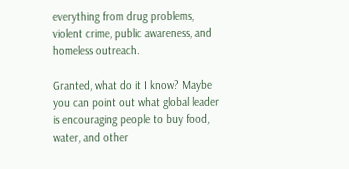everything from drug problems, violent crime, public awareness, and homeless outreach.

Granted, what do it I know? Maybe you can point out what global leader is encouraging people to buy food, water, and other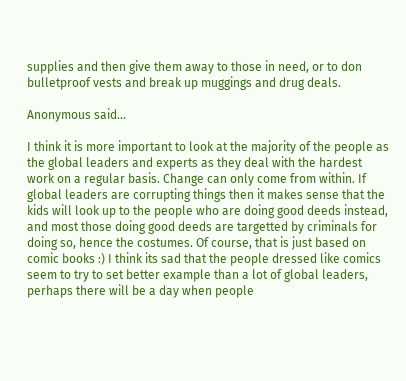supplies and then give them away to those in need, or to don bulletproof vests and break up muggings and drug deals.

Anonymous said...

I think it is more important to look at the majority of the people as the global leaders and experts as they deal with the hardest work on a regular basis. Change can only come from within. If global leaders are corrupting things then it makes sense that the kids will look up to the people who are doing good deeds instead, and most those doing good deeds are targetted by criminals for doing so, hence the costumes. Of course, that is just based on comic books :) I think its sad that the people dressed like comics seem to try to set better example than a lot of global leaders, perhaps there will be a day when people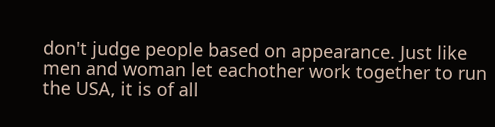don't judge people based on appearance. Just like men and woman let eachother work together to run the USA, it is of all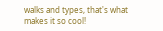walks and types, that's what makes it so cool!